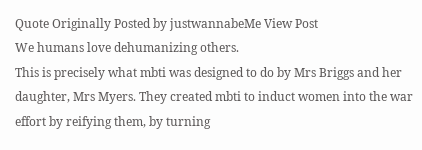Quote Originally Posted by justwannabeMe View Post
We humans love dehumanizing others.
This is precisely what mbti was designed to do by Mrs Briggs and her daughter, Mrs Myers. They created mbti to induct women into the war effort by reifying them, by turning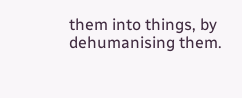them into things, by dehumanising them.